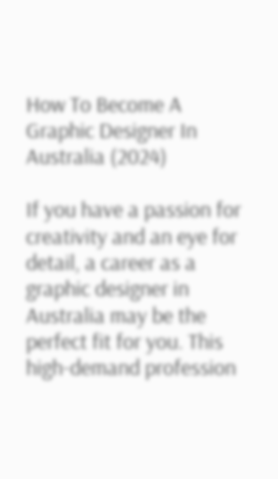How To Become A Graphic Designer In Australia (2024)

If you have a passion for creativity and an eye for detail, a career as a graphic designer in Australia may be the perfect fit for you. This high-demand profession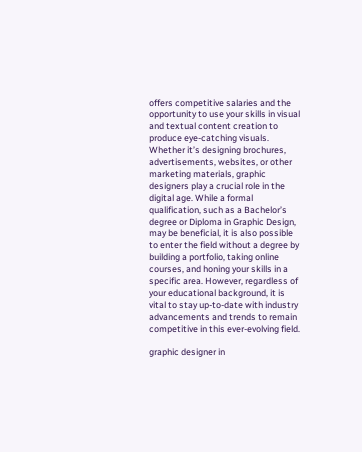offers competitive salaries and the opportunity to use your skills in visual and textual content creation to produce eye-catching visuals. Whether it’s designing brochures, advertisements, websites, or other marketing materials, graphic designers play a crucial role in the digital age. While a formal qualification, such as a Bachelor’s degree or Diploma in Graphic Design, may be beneficial, it is also possible to enter the field without a degree by building a portfolio, taking online courses, and honing your skills in a specific area. However, regardless of your educational background, it is vital to stay up-to-date with industry advancements and trends to remain competitive in this ever-evolving field.

graphic designer in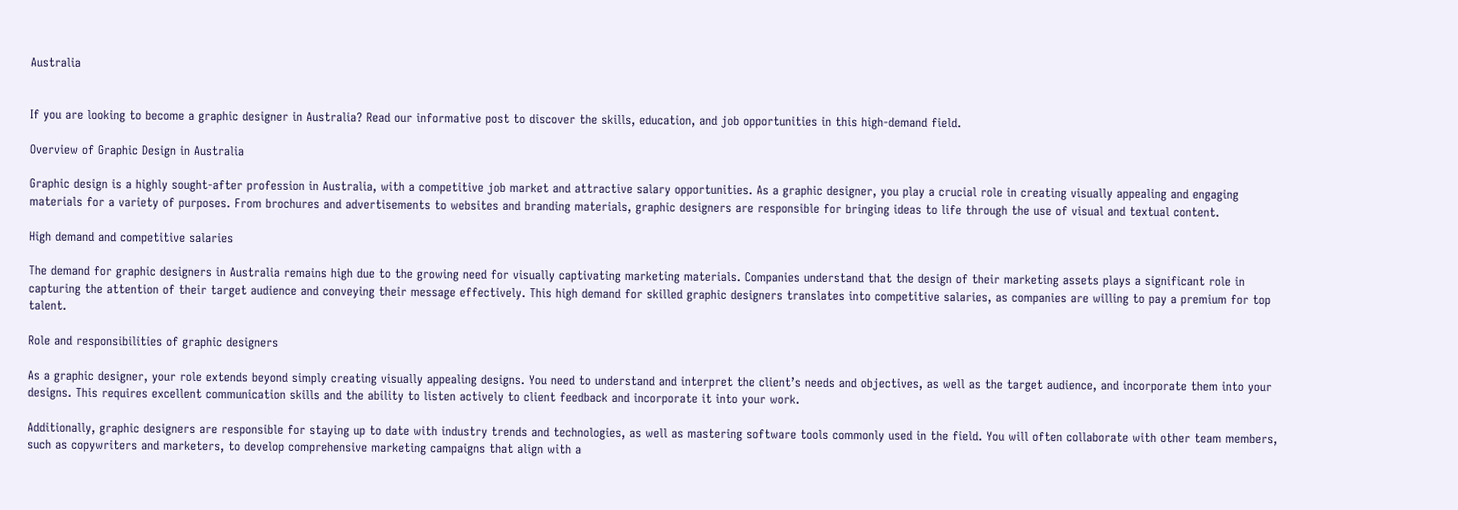Australia


If you are looking to become a graphic designer in Australia? Read our informative post to discover the skills, education, and job opportunities in this high-demand field.

Overview of Graphic Design in Australia

Graphic design is a highly sought-after profession in Australia, with a competitive job market and attractive salary opportunities. As a graphic designer, you play a crucial role in creating visually appealing and engaging materials for a variety of purposes. From brochures and advertisements to websites and branding materials, graphic designers are responsible for bringing ideas to life through the use of visual and textual content.

High demand and competitive salaries

The demand for graphic designers in Australia remains high due to the growing need for visually captivating marketing materials. Companies understand that the design of their marketing assets plays a significant role in capturing the attention of their target audience and conveying their message effectively. This high demand for skilled graphic designers translates into competitive salaries, as companies are willing to pay a premium for top talent.

Role and responsibilities of graphic designers

As a graphic designer, your role extends beyond simply creating visually appealing designs. You need to understand and interpret the client’s needs and objectives, as well as the target audience, and incorporate them into your designs. This requires excellent communication skills and the ability to listen actively to client feedback and incorporate it into your work.

Additionally, graphic designers are responsible for staying up to date with industry trends and technologies, as well as mastering software tools commonly used in the field. You will often collaborate with other team members, such as copywriters and marketers, to develop comprehensive marketing campaigns that align with a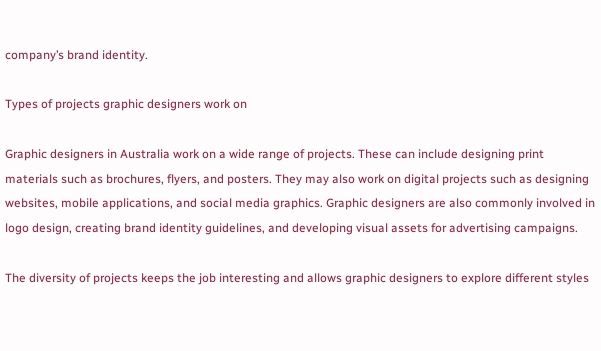company’s brand identity.

Types of projects graphic designers work on

Graphic designers in Australia work on a wide range of projects. These can include designing print materials such as brochures, flyers, and posters. They may also work on digital projects such as designing websites, mobile applications, and social media graphics. Graphic designers are also commonly involved in logo design, creating brand identity guidelines, and developing visual assets for advertising campaigns.

The diversity of projects keeps the job interesting and allows graphic designers to explore different styles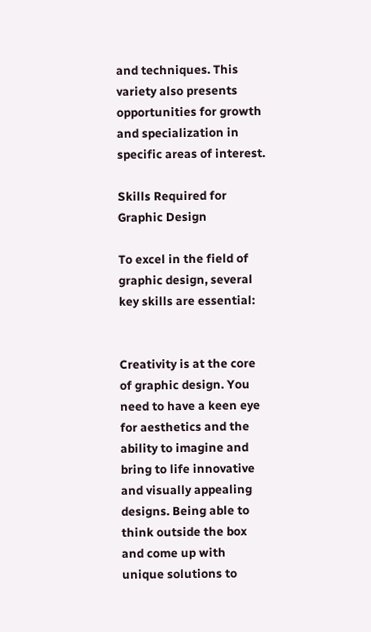and techniques. This variety also presents opportunities for growth and specialization in specific areas of interest.

Skills Required for Graphic Design

To excel in the field of graphic design, several key skills are essential:


Creativity is at the core of graphic design. You need to have a keen eye for aesthetics and the ability to imagine and bring to life innovative and visually appealing designs. Being able to think outside the box and come up with unique solutions to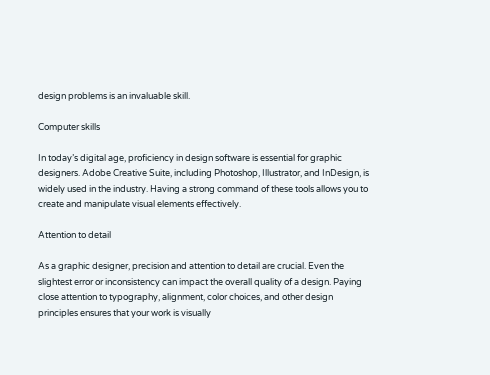design problems is an invaluable skill.

Computer skills

In today’s digital age, proficiency in design software is essential for graphic designers. Adobe Creative Suite, including Photoshop, Illustrator, and InDesign, is widely used in the industry. Having a strong command of these tools allows you to create and manipulate visual elements effectively.

Attention to detail

As a graphic designer, precision and attention to detail are crucial. Even the slightest error or inconsistency can impact the overall quality of a design. Paying close attention to typography, alignment, color choices, and other design principles ensures that your work is visually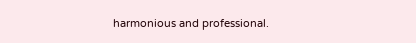harmonious and professional.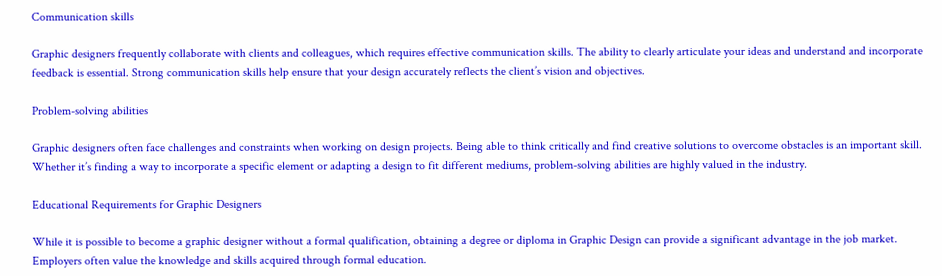Communication skills

Graphic designers frequently collaborate with clients and colleagues, which requires effective communication skills. The ability to clearly articulate your ideas and understand and incorporate feedback is essential. Strong communication skills help ensure that your design accurately reflects the client’s vision and objectives.

Problem-solving abilities

Graphic designers often face challenges and constraints when working on design projects. Being able to think critically and find creative solutions to overcome obstacles is an important skill. Whether it’s finding a way to incorporate a specific element or adapting a design to fit different mediums, problem-solving abilities are highly valued in the industry.

Educational Requirements for Graphic Designers

While it is possible to become a graphic designer without a formal qualification, obtaining a degree or diploma in Graphic Design can provide a significant advantage in the job market. Employers often value the knowledge and skills acquired through formal education.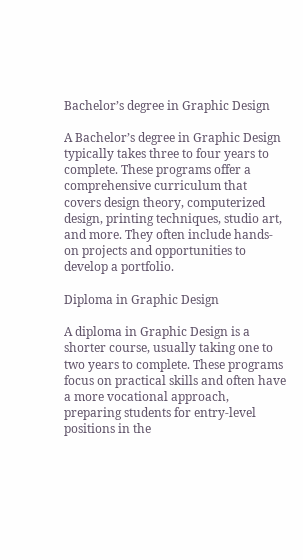Bachelor’s degree in Graphic Design

A Bachelor’s degree in Graphic Design typically takes three to four years to complete. These programs offer a comprehensive curriculum that covers design theory, computerized design, printing techniques, studio art, and more. They often include hands-on projects and opportunities to develop a portfolio.

Diploma in Graphic Design

A diploma in Graphic Design is a shorter course, usually taking one to two years to complete. These programs focus on practical skills and often have a more vocational approach, preparing students for entry-level positions in the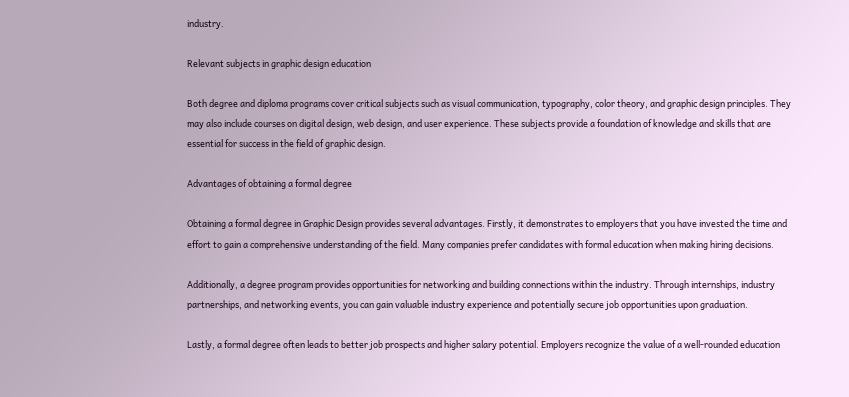industry.

Relevant subjects in graphic design education

Both degree and diploma programs cover critical subjects such as visual communication, typography, color theory, and graphic design principles. They may also include courses on digital design, web design, and user experience. These subjects provide a foundation of knowledge and skills that are essential for success in the field of graphic design.

Advantages of obtaining a formal degree

Obtaining a formal degree in Graphic Design provides several advantages. Firstly, it demonstrates to employers that you have invested the time and effort to gain a comprehensive understanding of the field. Many companies prefer candidates with formal education when making hiring decisions.

Additionally, a degree program provides opportunities for networking and building connections within the industry. Through internships, industry partnerships, and networking events, you can gain valuable industry experience and potentially secure job opportunities upon graduation.

Lastly, a formal degree often leads to better job prospects and higher salary potential. Employers recognize the value of a well-rounded education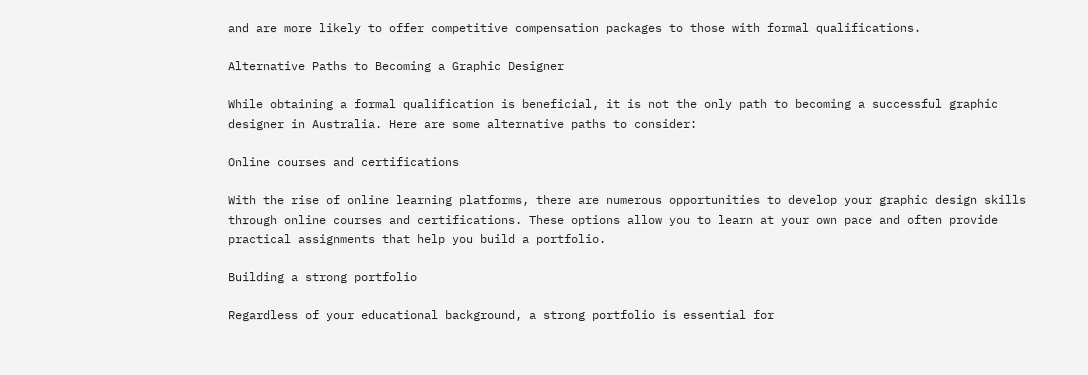and are more likely to offer competitive compensation packages to those with formal qualifications.

Alternative Paths to Becoming a Graphic Designer

While obtaining a formal qualification is beneficial, it is not the only path to becoming a successful graphic designer in Australia. Here are some alternative paths to consider:

Online courses and certifications

With the rise of online learning platforms, there are numerous opportunities to develop your graphic design skills through online courses and certifications. These options allow you to learn at your own pace and often provide practical assignments that help you build a portfolio.

Building a strong portfolio

Regardless of your educational background, a strong portfolio is essential for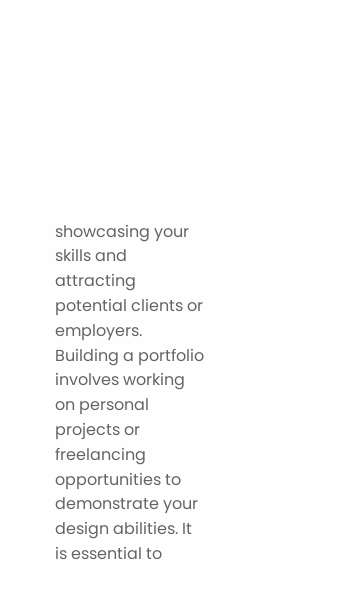showcasing your skills and attracting potential clients or employers. Building a portfolio involves working on personal projects or freelancing opportunities to demonstrate your design abilities. It is essential to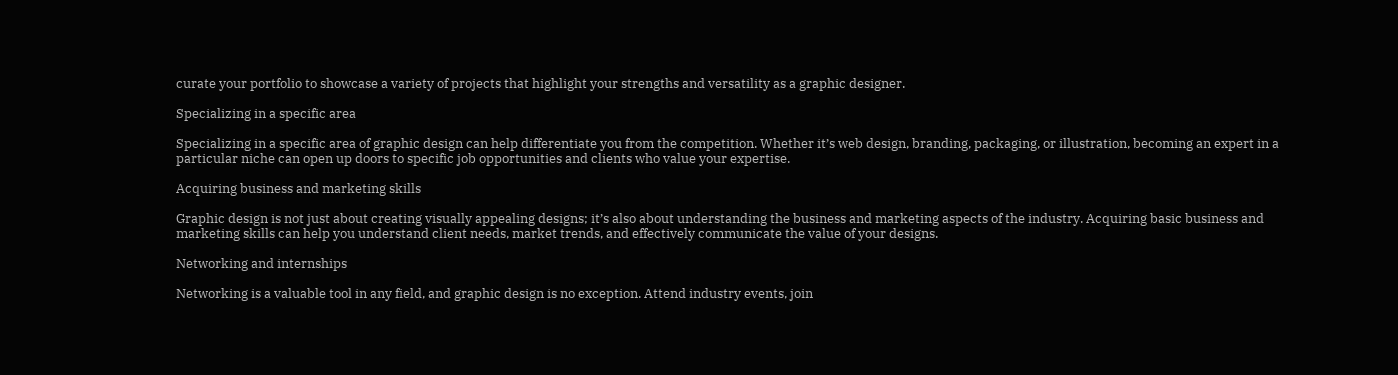curate your portfolio to showcase a variety of projects that highlight your strengths and versatility as a graphic designer.

Specializing in a specific area

Specializing in a specific area of graphic design can help differentiate you from the competition. Whether it’s web design, branding, packaging, or illustration, becoming an expert in a particular niche can open up doors to specific job opportunities and clients who value your expertise.

Acquiring business and marketing skills

Graphic design is not just about creating visually appealing designs; it’s also about understanding the business and marketing aspects of the industry. Acquiring basic business and marketing skills can help you understand client needs, market trends, and effectively communicate the value of your designs.

Networking and internships

Networking is a valuable tool in any field, and graphic design is no exception. Attend industry events, join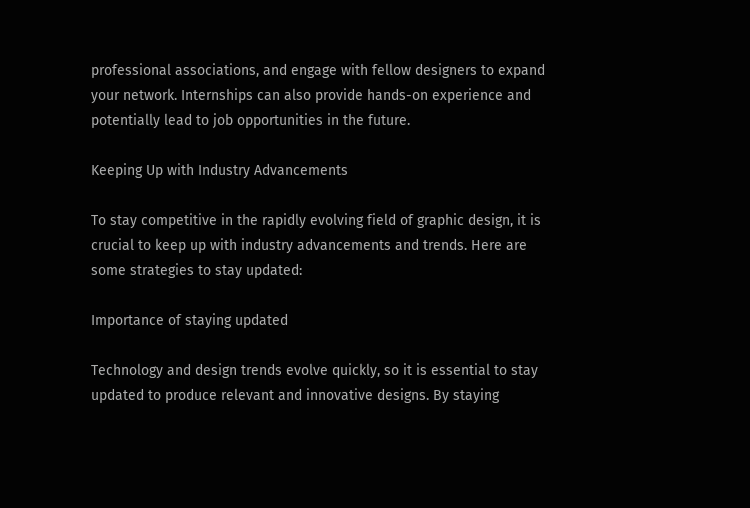professional associations, and engage with fellow designers to expand your network. Internships can also provide hands-on experience and potentially lead to job opportunities in the future.

Keeping Up with Industry Advancements

To stay competitive in the rapidly evolving field of graphic design, it is crucial to keep up with industry advancements and trends. Here are some strategies to stay updated:

Importance of staying updated

Technology and design trends evolve quickly, so it is essential to stay updated to produce relevant and innovative designs. By staying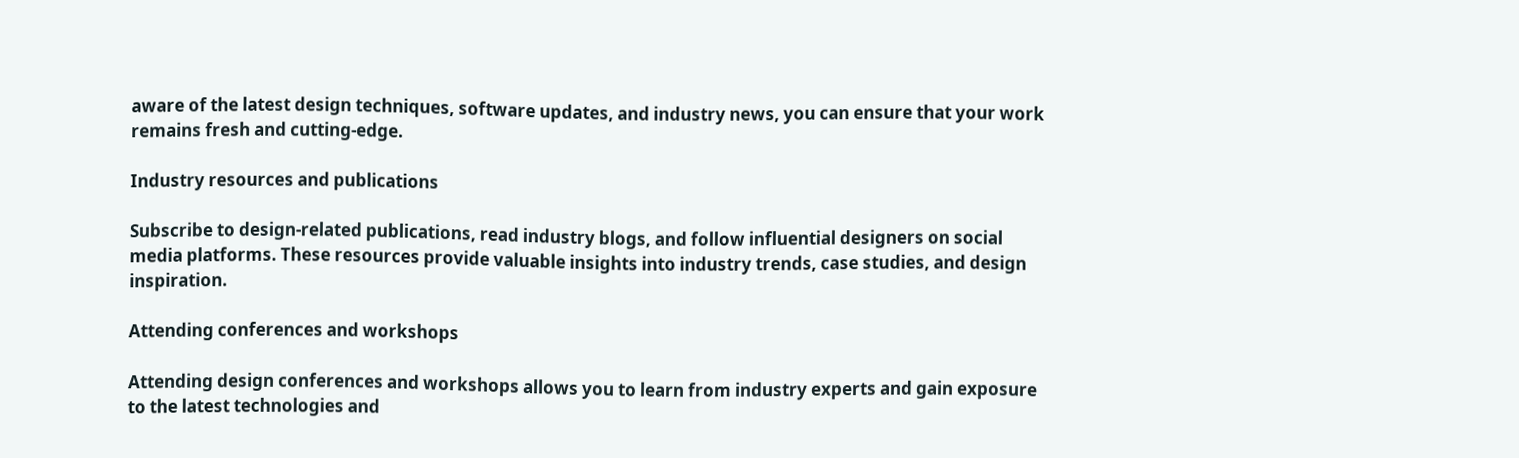aware of the latest design techniques, software updates, and industry news, you can ensure that your work remains fresh and cutting-edge.

Industry resources and publications

Subscribe to design-related publications, read industry blogs, and follow influential designers on social media platforms. These resources provide valuable insights into industry trends, case studies, and design inspiration.

Attending conferences and workshops

Attending design conferences and workshops allows you to learn from industry experts and gain exposure to the latest technologies and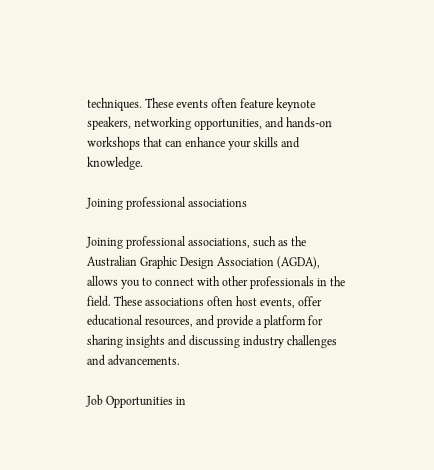techniques. These events often feature keynote speakers, networking opportunities, and hands-on workshops that can enhance your skills and knowledge.

Joining professional associations

Joining professional associations, such as the Australian Graphic Design Association (AGDA), allows you to connect with other professionals in the field. These associations often host events, offer educational resources, and provide a platform for sharing insights and discussing industry challenges and advancements.

Job Opportunities in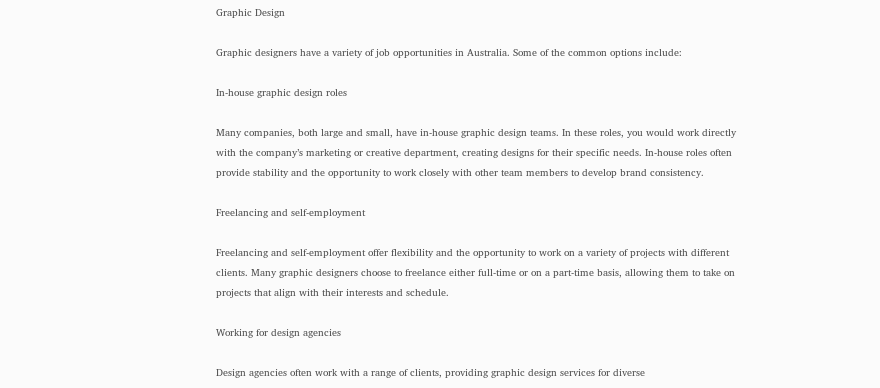Graphic Design

Graphic designers have a variety of job opportunities in Australia. Some of the common options include:

In-house graphic design roles

Many companies, both large and small, have in-house graphic design teams. In these roles, you would work directly with the company’s marketing or creative department, creating designs for their specific needs. In-house roles often provide stability and the opportunity to work closely with other team members to develop brand consistency.

Freelancing and self-employment

Freelancing and self-employment offer flexibility and the opportunity to work on a variety of projects with different clients. Many graphic designers choose to freelance either full-time or on a part-time basis, allowing them to take on projects that align with their interests and schedule.

Working for design agencies

Design agencies often work with a range of clients, providing graphic design services for diverse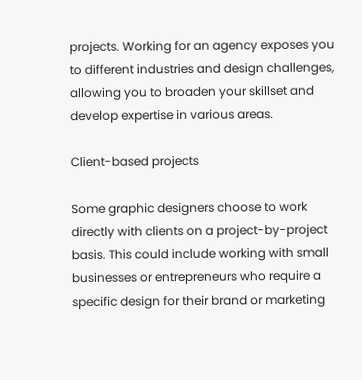projects. Working for an agency exposes you to different industries and design challenges, allowing you to broaden your skillset and develop expertise in various areas.

Client-based projects

Some graphic designers choose to work directly with clients on a project-by-project basis. This could include working with small businesses or entrepreneurs who require a specific design for their brand or marketing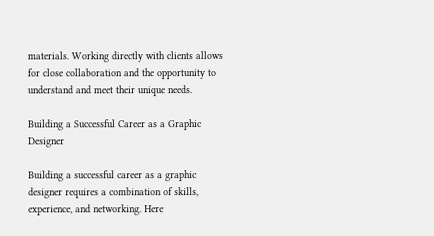materials. Working directly with clients allows for close collaboration and the opportunity to understand and meet their unique needs.

Building a Successful Career as a Graphic Designer

Building a successful career as a graphic designer requires a combination of skills, experience, and networking. Here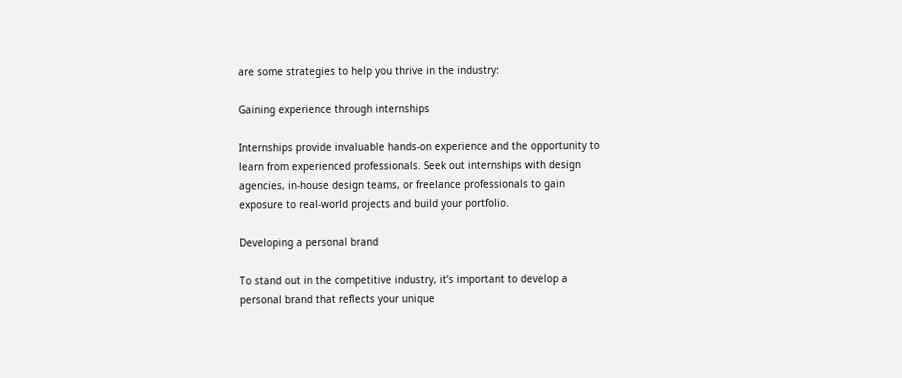are some strategies to help you thrive in the industry:

Gaining experience through internships

Internships provide invaluable hands-on experience and the opportunity to learn from experienced professionals. Seek out internships with design agencies, in-house design teams, or freelance professionals to gain exposure to real-world projects and build your portfolio.

Developing a personal brand

To stand out in the competitive industry, it’s important to develop a personal brand that reflects your unique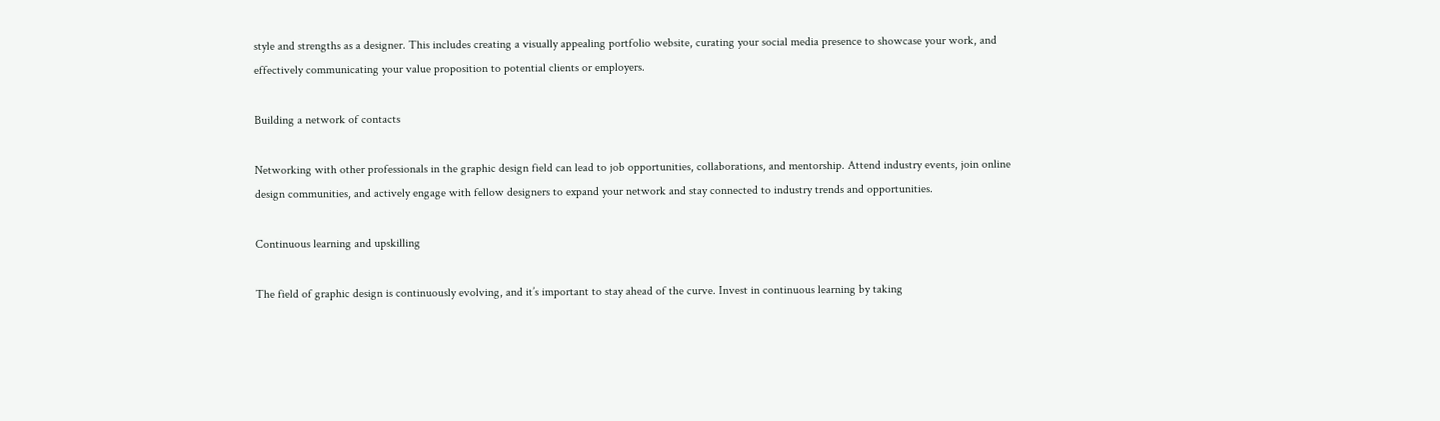style and strengths as a designer. This includes creating a visually appealing portfolio website, curating your social media presence to showcase your work, and effectively communicating your value proposition to potential clients or employers.

Building a network of contacts

Networking with other professionals in the graphic design field can lead to job opportunities, collaborations, and mentorship. Attend industry events, join online design communities, and actively engage with fellow designers to expand your network and stay connected to industry trends and opportunities.

Continuous learning and upskilling

The field of graphic design is continuously evolving, and it’s important to stay ahead of the curve. Invest in continuous learning by taking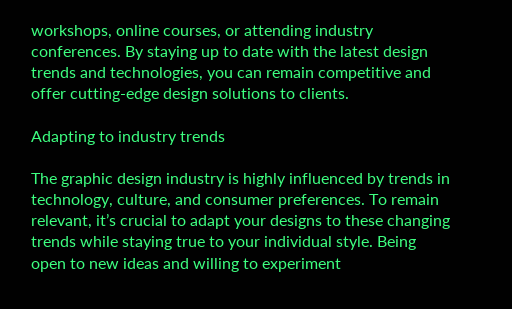workshops, online courses, or attending industry conferences. By staying up to date with the latest design trends and technologies, you can remain competitive and offer cutting-edge design solutions to clients.

Adapting to industry trends

The graphic design industry is highly influenced by trends in technology, culture, and consumer preferences. To remain relevant, it’s crucial to adapt your designs to these changing trends while staying true to your individual style. Being open to new ideas and willing to experiment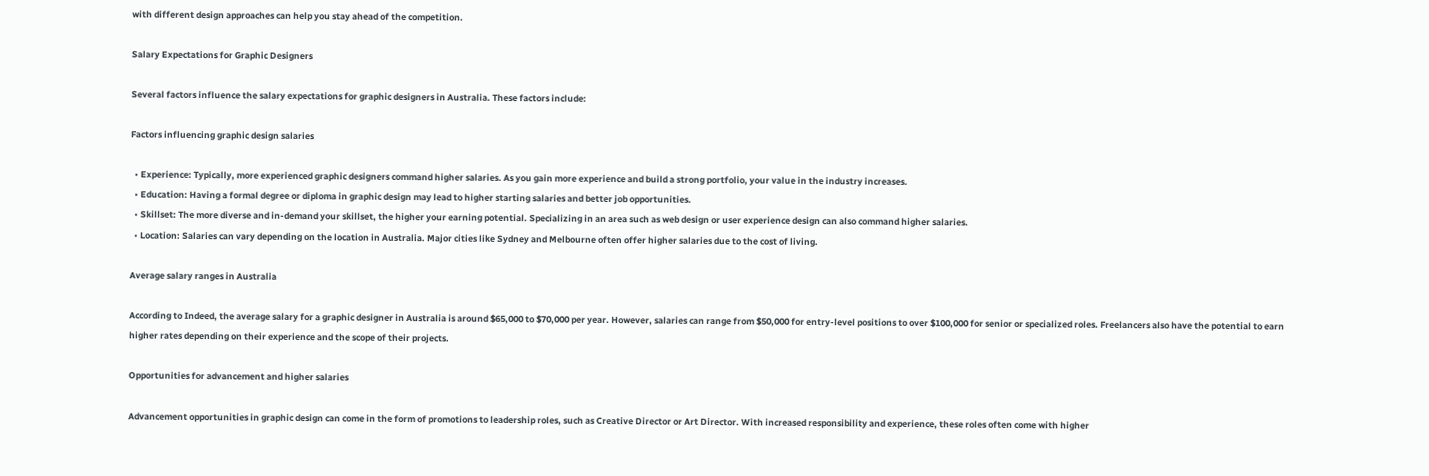with different design approaches can help you stay ahead of the competition.

Salary Expectations for Graphic Designers

Several factors influence the salary expectations for graphic designers in Australia. These factors include:

Factors influencing graphic design salaries

  • Experience: Typically, more experienced graphic designers command higher salaries. As you gain more experience and build a strong portfolio, your value in the industry increases.
  • Education: Having a formal degree or diploma in graphic design may lead to higher starting salaries and better job opportunities.
  • Skillset: The more diverse and in-demand your skillset, the higher your earning potential. Specializing in an area such as web design or user experience design can also command higher salaries.
  • Location: Salaries can vary depending on the location in Australia. Major cities like Sydney and Melbourne often offer higher salaries due to the cost of living.

Average salary ranges in Australia

According to Indeed, the average salary for a graphic designer in Australia is around $65,000 to $70,000 per year. However, salaries can range from $50,000 for entry-level positions to over $100,000 for senior or specialized roles. Freelancers also have the potential to earn higher rates depending on their experience and the scope of their projects.

Opportunities for advancement and higher salaries

Advancement opportunities in graphic design can come in the form of promotions to leadership roles, such as Creative Director or Art Director. With increased responsibility and experience, these roles often come with higher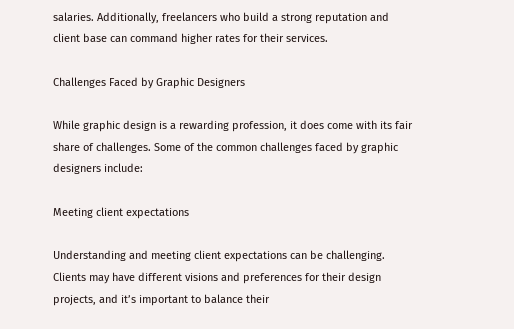salaries. Additionally, freelancers who build a strong reputation and client base can command higher rates for their services.

Challenges Faced by Graphic Designers

While graphic design is a rewarding profession, it does come with its fair share of challenges. Some of the common challenges faced by graphic designers include:

Meeting client expectations

Understanding and meeting client expectations can be challenging. Clients may have different visions and preferences for their design projects, and it’s important to balance their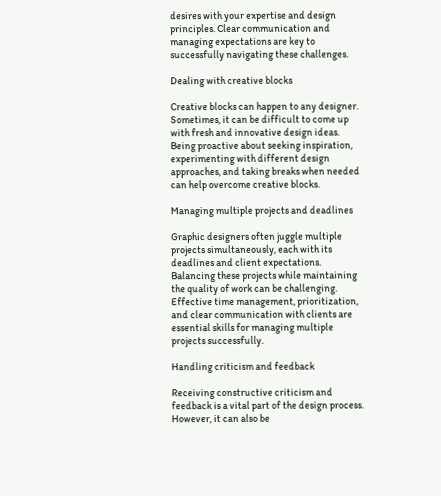desires with your expertise and design principles. Clear communication and managing expectations are key to successfully navigating these challenges.

Dealing with creative blocks

Creative blocks can happen to any designer. Sometimes, it can be difficult to come up with fresh and innovative design ideas. Being proactive about seeking inspiration, experimenting with different design approaches, and taking breaks when needed can help overcome creative blocks.

Managing multiple projects and deadlines

Graphic designers often juggle multiple projects simultaneously, each with its deadlines and client expectations. Balancing these projects while maintaining the quality of work can be challenging. Effective time management, prioritization, and clear communication with clients are essential skills for managing multiple projects successfully.

Handling criticism and feedback

Receiving constructive criticism and feedback is a vital part of the design process. However, it can also be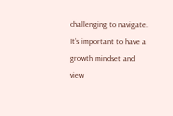challenging to navigate. It’s important to have a growth mindset and view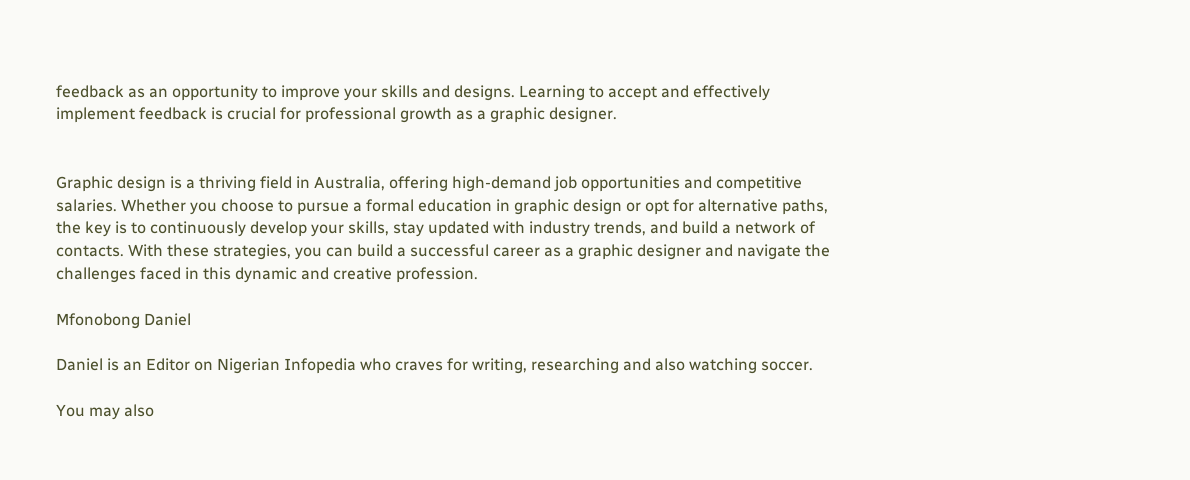feedback as an opportunity to improve your skills and designs. Learning to accept and effectively implement feedback is crucial for professional growth as a graphic designer.


Graphic design is a thriving field in Australia, offering high-demand job opportunities and competitive salaries. Whether you choose to pursue a formal education in graphic design or opt for alternative paths, the key is to continuously develop your skills, stay updated with industry trends, and build a network of contacts. With these strategies, you can build a successful career as a graphic designer and navigate the challenges faced in this dynamic and creative profession.

Mfonobong Daniel

Daniel is an Editor on Nigerian Infopedia who craves for writing, researching and also watching soccer.

You may also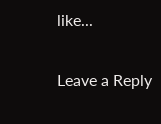like...

Leave a Reply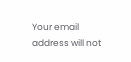Your email address will not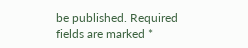be published. Required fields are marked *